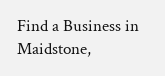Find a Business in Maidstone,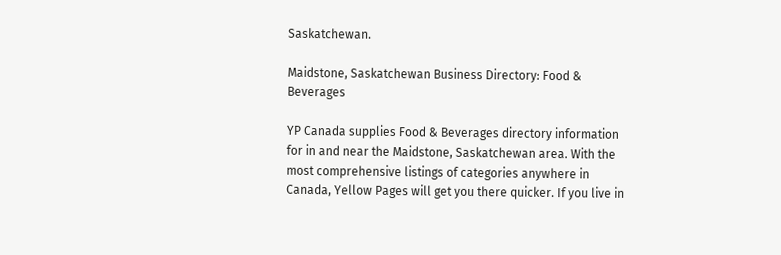Saskatchewan.

Maidstone, Saskatchewan Business Directory: Food & Beverages

YP Canada supplies Food & Beverages directory information for in and near the Maidstone, Saskatchewan area. With the most comprehensive listings of categories anywhere in Canada, Yellow Pages will get you there quicker. If you live in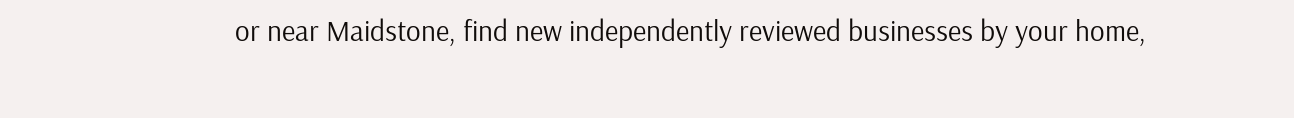or near Maidstone, find new independently reviewed businesses by your home,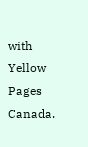with Yellow Pages Canada.